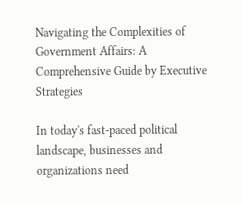Navigating the Complexities of Government Affairs: A Comprehensive Guide by Executive Strategies

In today's fast-paced political landscape, businesses and organizations need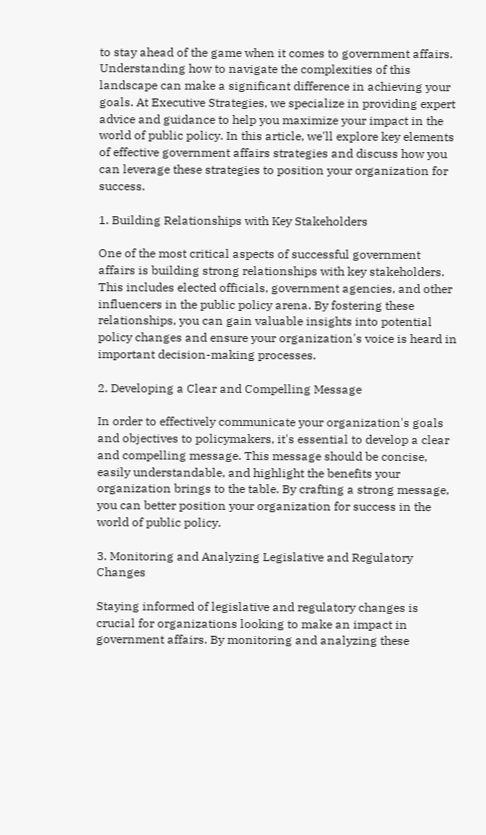to stay ahead of the game when it comes to government affairs. Understanding how to navigate the complexities of this landscape can make a significant difference in achieving your goals. At Executive Strategies, we specialize in providing expert advice and guidance to help you maximize your impact in the world of public policy. In this article, we'll explore key elements of effective government affairs strategies and discuss how you can leverage these strategies to position your organization for success.

1. Building Relationships with Key Stakeholders

One of the most critical aspects of successful government affairs is building strong relationships with key stakeholders. This includes elected officials, government agencies, and other influencers in the public policy arena. By fostering these relationships, you can gain valuable insights into potential policy changes and ensure your organization's voice is heard in important decision-making processes.

2. Developing a Clear and Compelling Message

In order to effectively communicate your organization's goals and objectives to policymakers, it's essential to develop a clear and compelling message. This message should be concise, easily understandable, and highlight the benefits your organization brings to the table. By crafting a strong message, you can better position your organization for success in the world of public policy.

3. Monitoring and Analyzing Legislative and Regulatory Changes

Staying informed of legislative and regulatory changes is crucial for organizations looking to make an impact in government affairs. By monitoring and analyzing these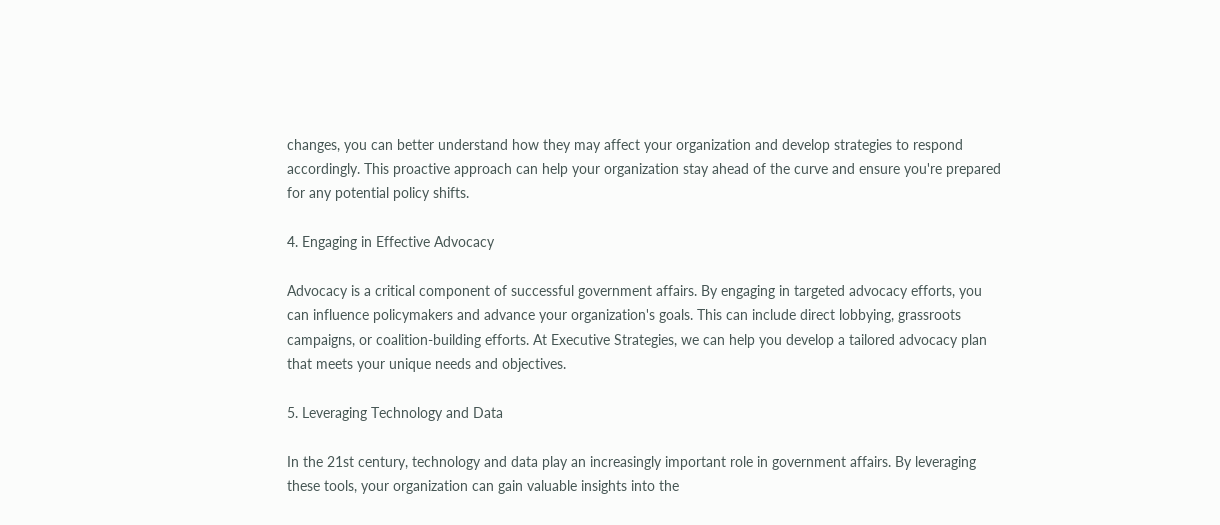changes, you can better understand how they may affect your organization and develop strategies to respond accordingly. This proactive approach can help your organization stay ahead of the curve and ensure you're prepared for any potential policy shifts.

4. Engaging in Effective Advocacy

Advocacy is a critical component of successful government affairs. By engaging in targeted advocacy efforts, you can influence policymakers and advance your organization's goals. This can include direct lobbying, grassroots campaigns, or coalition-building efforts. At Executive Strategies, we can help you develop a tailored advocacy plan that meets your unique needs and objectives.

5. Leveraging Technology and Data

In the 21st century, technology and data play an increasingly important role in government affairs. By leveraging these tools, your organization can gain valuable insights into the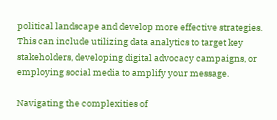political landscape and develop more effective strategies. This can include utilizing data analytics to target key stakeholders, developing digital advocacy campaigns, or employing social media to amplify your message.

Navigating the complexities of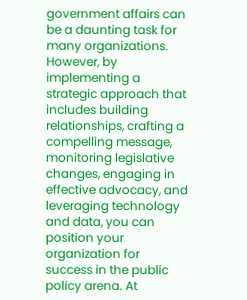government affairs can be a daunting task for many organizations. However, by implementing a strategic approach that includes building relationships, crafting a compelling message, monitoring legislative changes, engaging in effective advocacy, and leveraging technology and data, you can position your organization for success in the public policy arena. At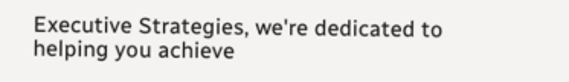Executive Strategies, we're dedicated to helping you achieve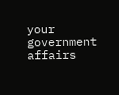your government affairs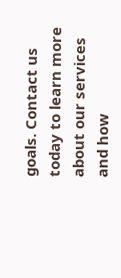goals. Contact us today to learn more about our services and how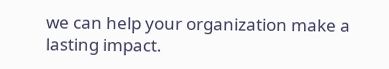we can help your organization make a lasting impact.